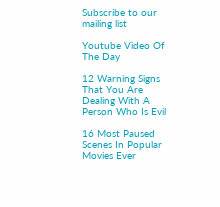Subscribe to our mailing list

Youtube Video Of The Day

12 Warning Signs That You Are Dealing With A Person Who Is Evil

16 Most Paused Scenes In Popular Movies Ever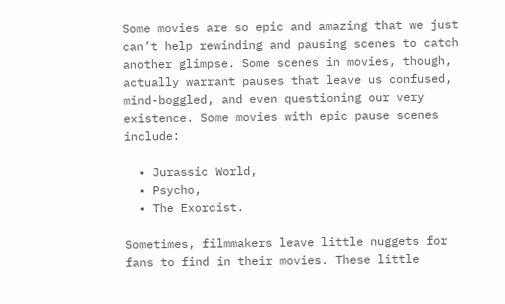Some movies are so epic and amazing that we just can’t help rewinding and pausing scenes to catch another glimpse. Some scenes in movies, though, actually warrant pauses that leave us confused, mind-boggled, and even questioning our very existence. Some movies with epic pause scenes include:

  • Jurassic World,
  • Psycho,
  • The Exorcist.

Sometimes, filmmakers leave little nuggets for fans to find in their movies. These little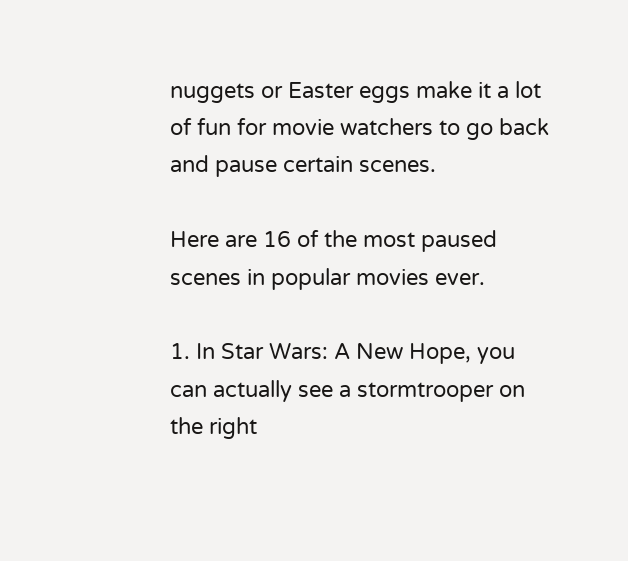nuggets or Easter eggs make it a lot of fun for movie watchers to go back and pause certain scenes.

Here are 16 of the most paused scenes in popular movies ever.

1. In Star Wars: A New Hope, you can actually see a stormtrooper on the right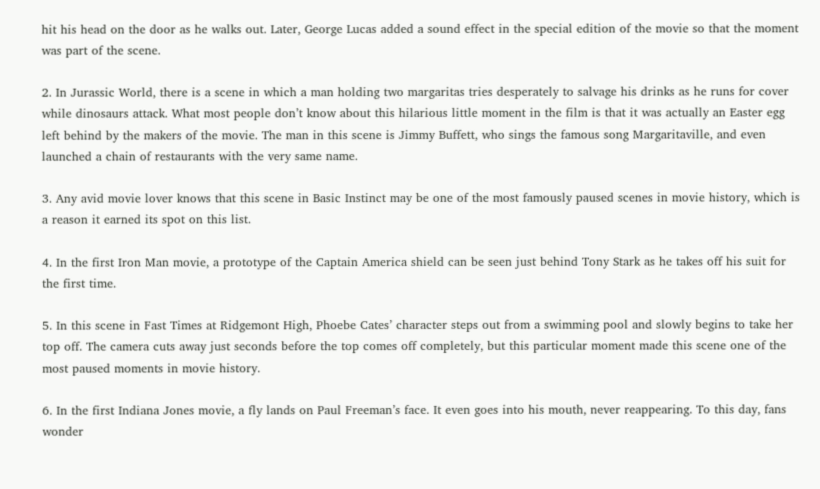hit his head on the door as he walks out. Later, George Lucas added a sound effect in the special edition of the movie so that the moment was part of the scene.

2. In Jurassic World, there is a scene in which a man holding two margaritas tries desperately to salvage his drinks as he runs for cover while dinosaurs attack. What most people don’t know about this hilarious little moment in the film is that it was actually an Easter egg left behind by the makers of the movie. The man in this scene is Jimmy Buffett, who sings the famous song Margaritaville, and even launched a chain of restaurants with the very same name.

3. Any avid movie lover knows that this scene in Basic Instinct may be one of the most famously paused scenes in movie history, which is a reason it earned its spot on this list.

4. In the first Iron Man movie, a prototype of the Captain America shield can be seen just behind Tony Stark as he takes off his suit for the first time.

5. In this scene in Fast Times at Ridgemont High, Phoebe Cates’ character steps out from a swimming pool and slowly begins to take her top off. The camera cuts away just seconds before the top comes off completely, but this particular moment made this scene one of the most paused moments in movie history.

6. In the first Indiana Jones movie, a fly lands on Paul Freeman’s face. It even goes into his mouth, never reappearing. To this day, fans wonder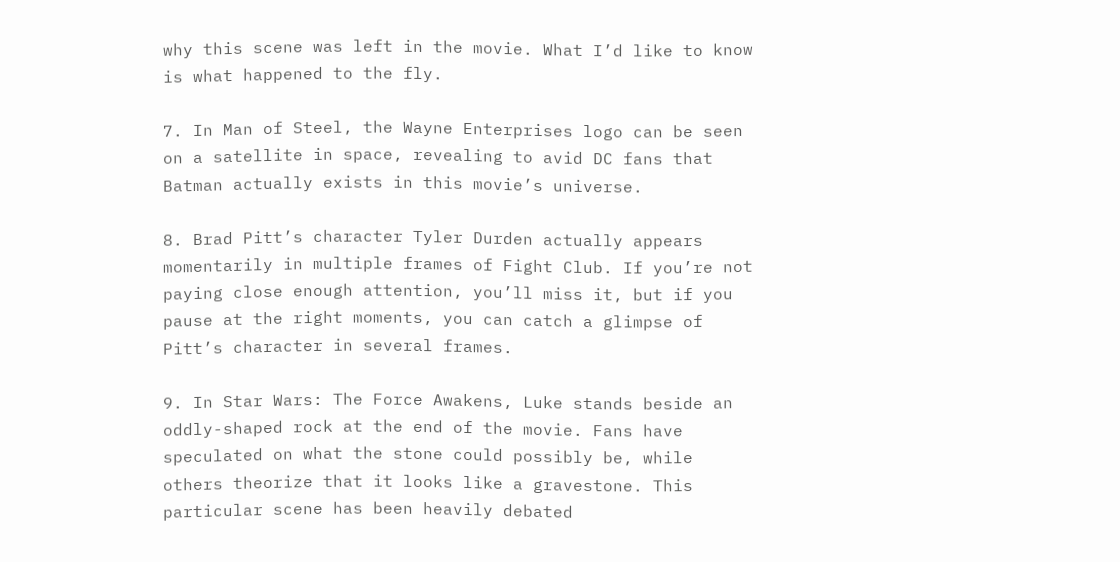why this scene was left in the movie. What I’d like to know is what happened to the fly.

7. In Man of Steel, the Wayne Enterprises logo can be seen on a satellite in space, revealing to avid DC fans that Batman actually exists in this movie’s universe.

8. Brad Pitt’s character Tyler Durden actually appears momentarily in multiple frames of Fight Club. If you’re not paying close enough attention, you’ll miss it, but if you pause at the right moments, you can catch a glimpse of Pitt’s character in several frames.

9. In Star Wars: The Force Awakens, Luke stands beside an oddly-shaped rock at the end of the movie. Fans have speculated on what the stone could possibly be, while others theorize that it looks like a gravestone. This particular scene has been heavily debated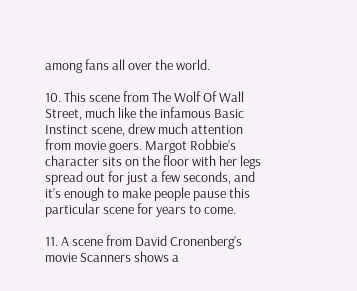among fans all over the world.

10. This scene from The Wolf Of Wall Street, much like the infamous Basic Instinct scene, drew much attention from movie goers. Margot Robbie’s character sits on the floor with her legs spread out for just a few seconds, and it’s enough to make people pause this particular scene for years to come.

11. A scene from David Cronenberg’s movie Scanners shows a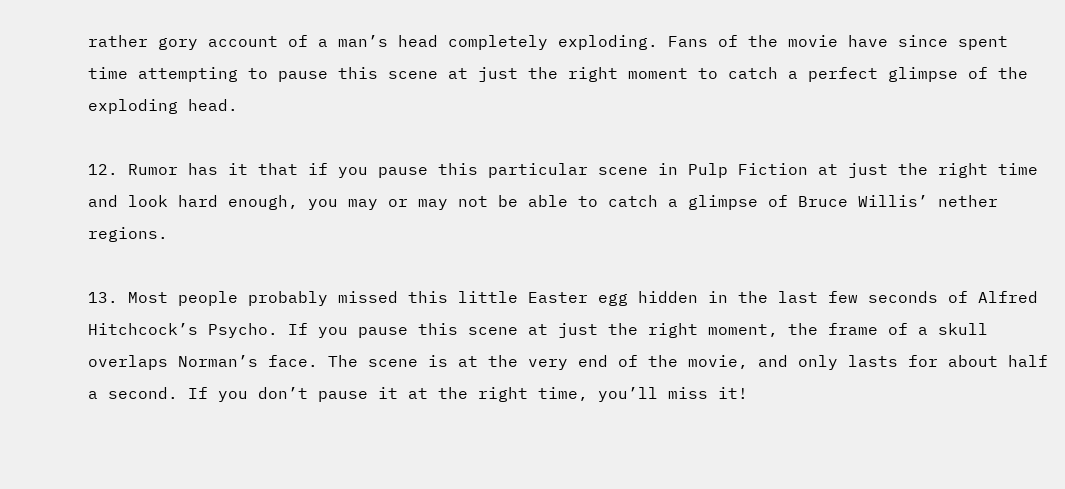rather gory account of a man’s head completely exploding. Fans of the movie have since spent time attempting to pause this scene at just the right moment to catch a perfect glimpse of the exploding head.

12. Rumor has it that if you pause this particular scene in Pulp Fiction at just the right time and look hard enough, you may or may not be able to catch a glimpse of Bruce Willis’ nether regions.

13. Most people probably missed this little Easter egg hidden in the last few seconds of Alfred Hitchcock’s Psycho. If you pause this scene at just the right moment, the frame of a skull overlaps Norman’s face. The scene is at the very end of the movie, and only lasts for about half a second. If you don’t pause it at the right time, you’ll miss it!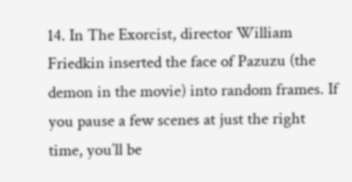14. In The Exorcist, director William Friedkin inserted the face of Pazuzu (the demon in the movie) into random frames. If you pause a few scenes at just the right time, you’ll be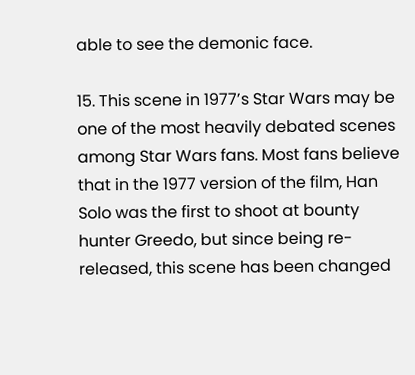able to see the demonic face.

15. This scene in 1977’s Star Wars may be one of the most heavily debated scenes among Star Wars fans. Most fans believe that in the 1977 version of the film, Han Solo was the first to shoot at bounty hunter Greedo, but since being re-released, this scene has been changed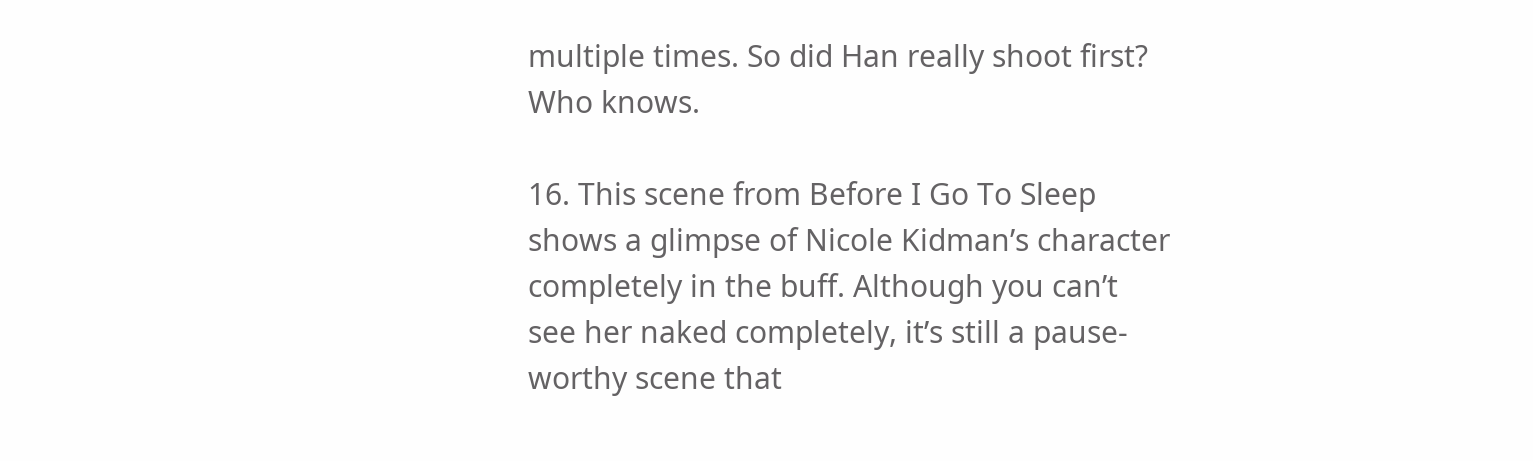multiple times. So did Han really shoot first? Who knows.

16. This scene from Before I Go To Sleep shows a glimpse of Nicole Kidman’s character completely in the buff. Although you can’t see her naked completely, it’s still a pause-worthy scene that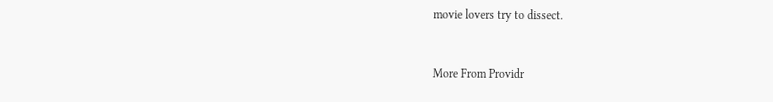movie lovers try to dissect.


More From Providr